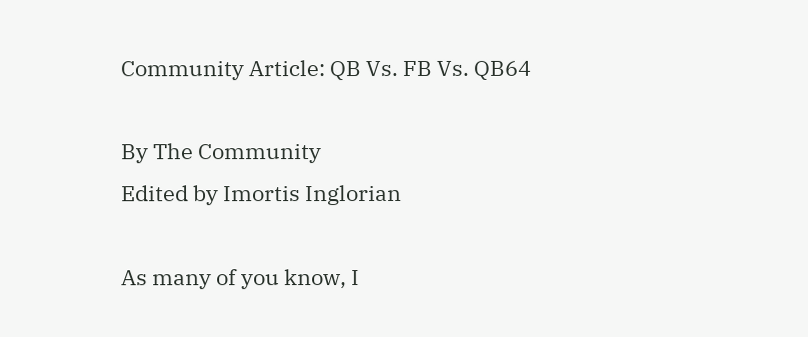Community Article: QB Vs. FB Vs. QB64

By The Community
Edited by Imortis Inglorian

As many of you know, I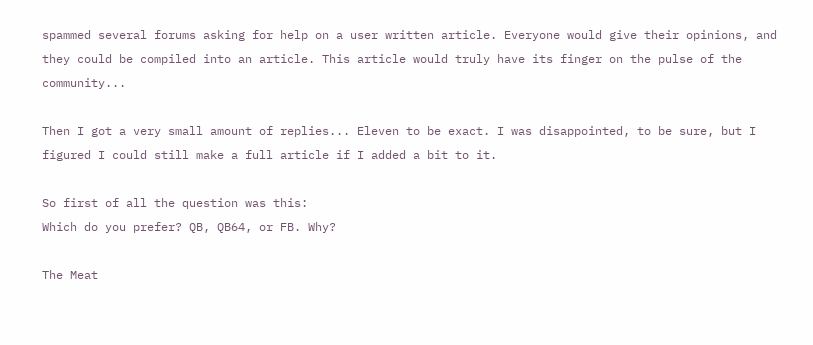spammed several forums asking for help on a user written article. Everyone would give their opinions, and they could be compiled into an article. This article would truly have its finger on the pulse of the community...

Then I got a very small amount of replies... Eleven to be exact. I was disappointed, to be sure, but I figured I could still make a full article if I added a bit to it.

So first of all the question was this:
Which do you prefer? QB, QB64, or FB. Why?

The Meat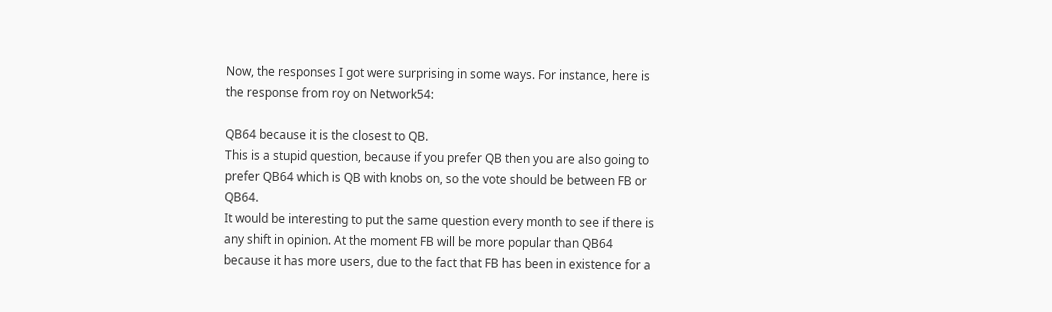Now, the responses I got were surprising in some ways. For instance, here is the response from roy on Network54:

QB64 because it is the closest to QB.
This is a stupid question, because if you prefer QB then you are also going to prefer QB64 which is QB with knobs on, so the vote should be between FB or QB64.
It would be interesting to put the same question every month to see if there is any shift in opinion. At the moment FB will be more popular than QB64 because it has more users, due to the fact that FB has been in existence for a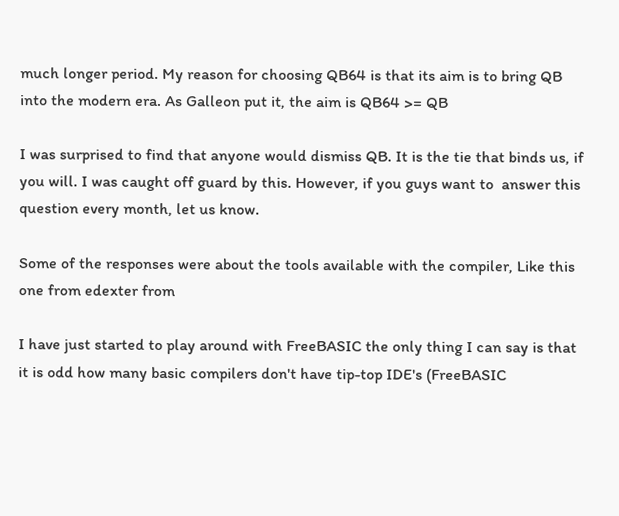much longer period. My reason for choosing QB64 is that its aim is to bring QB into the modern era. As Galleon put it, the aim is QB64 >= QB

I was surprised to find that anyone would dismiss QB. It is the tie that binds us, if you will. I was caught off guard by this. However, if you guys want to  answer this question every month, let us know.

Some of the responses were about the tools available with the compiler, Like this one from edexter from

I have just started to play around with FreeBASIC the only thing I can say is that it is odd how many basic compilers don't have tip-top IDE's (FreeBASIC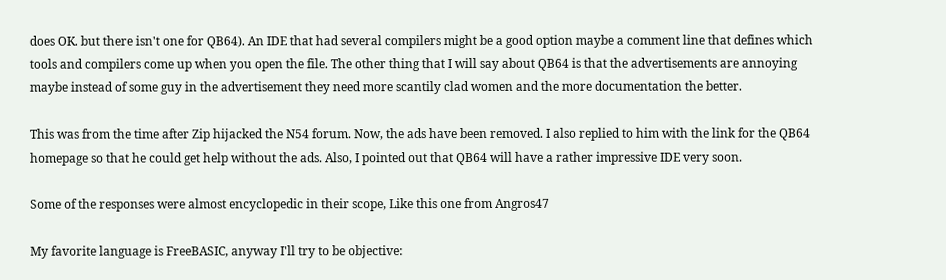does OK. but there isn't one for QB64). An IDE that had several compilers might be a good option maybe a comment line that defines which tools and compilers come up when you open the file. The other thing that I will say about QB64 is that the advertisements are annoying maybe instead of some guy in the advertisement they need more scantily clad women and the more documentation the better.

This was from the time after Zip hijacked the N54 forum. Now, the ads have been removed. I also replied to him with the link for the QB64 homepage so that he could get help without the ads. Also, I pointed out that QB64 will have a rather impressive IDE very soon.

Some of the responses were almost encyclopedic in their scope, Like this one from Angros47

My favorite language is FreeBASIC, anyway I'll try to be objective: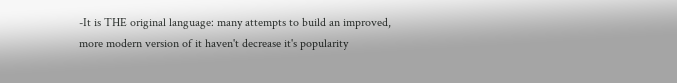-It is THE original language: many attempts to build an improved, more modern version of it haven't decrease it's popularity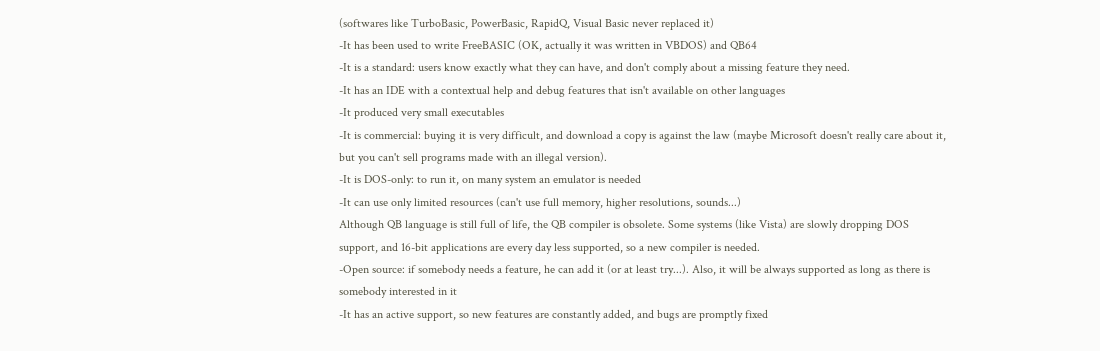(softwares like TurboBasic, PowerBasic, RapidQ, Visual Basic never replaced it)
-It has been used to write FreeBASIC (OK, actually it was written in VBDOS) and QB64
-It is a standard: users know exactly what they can have, and don't comply about a missing feature they need.
-It has an IDE with a contextual help and debug features that isn't available on other languages
-It produced very small executables
-It is commercial: buying it is very difficult, and download a copy is against the law (maybe Microsoft doesn't really care about it, but you can't sell programs made with an illegal version).
-It is DOS-only: to run it, on many system an emulator is needed
-It can use only limited resources (can't use full memory, higher resolutions, sounds...)
Although QB language is still full of life, the QB compiler is obsolete. Some systems (like Vista) are slowly dropping DOS support, and 16-bit applications are every day less supported, so a new compiler is needed.
-Open source: if somebody needs a feature, he can add it (or at least try...). Also, it will be always supported as long as there is somebody interested in it
-It has an active support, so new features are constantly added, and bugs are promptly fixed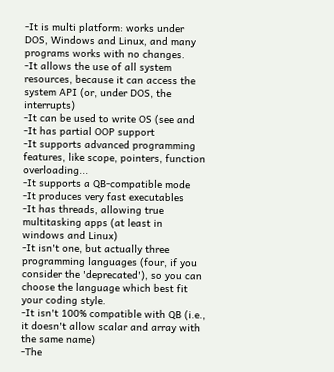-It is multi platform: works under DOS, Windows and Linux, and many programs works with no changes.
-It allows the use of all system resources, because it can access the system API (or, under DOS, the interrupts)
-It can be used to write OS (see and
-It has partial OOP support
-It supports advanced programming features, like scope, pointers, function overloading...
-It supports a QB-compatible mode
-It produces very fast executables
-It has threads, allowing true multitasking apps (at least in windows and Linux)
-It isn't one, but actually three programming languages (four, if you consider the 'deprecated'), so you can choose the language which best fit your coding style.
-It isn't 100% compatible with QB (i.e., it doesn't allow scalar and array with the same name)
-The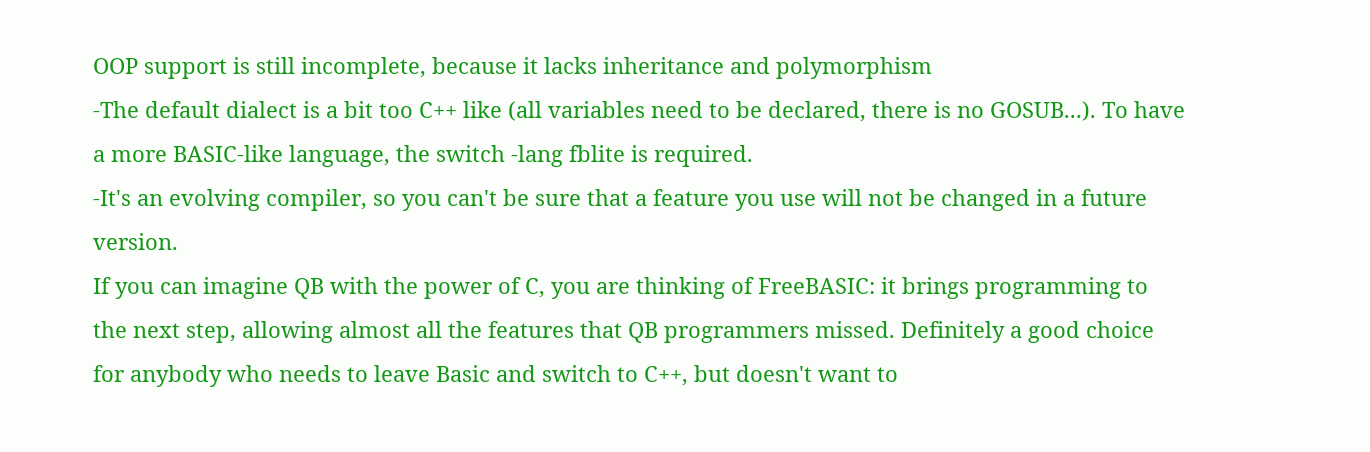OOP support is still incomplete, because it lacks inheritance and polymorphism
-The default dialect is a bit too C++ like (all variables need to be declared, there is no GOSUB...). To have a more BASIC-like language, the switch -lang fblite is required.
-It's an evolving compiler, so you can't be sure that a feature you use will not be changed in a future version.
If you can imagine QB with the power of C, you are thinking of FreeBASIC: it brings programming to the next step, allowing almost all the features that QB programmers missed. Definitely a good choice for anybody who needs to leave Basic and switch to C++, but doesn't want to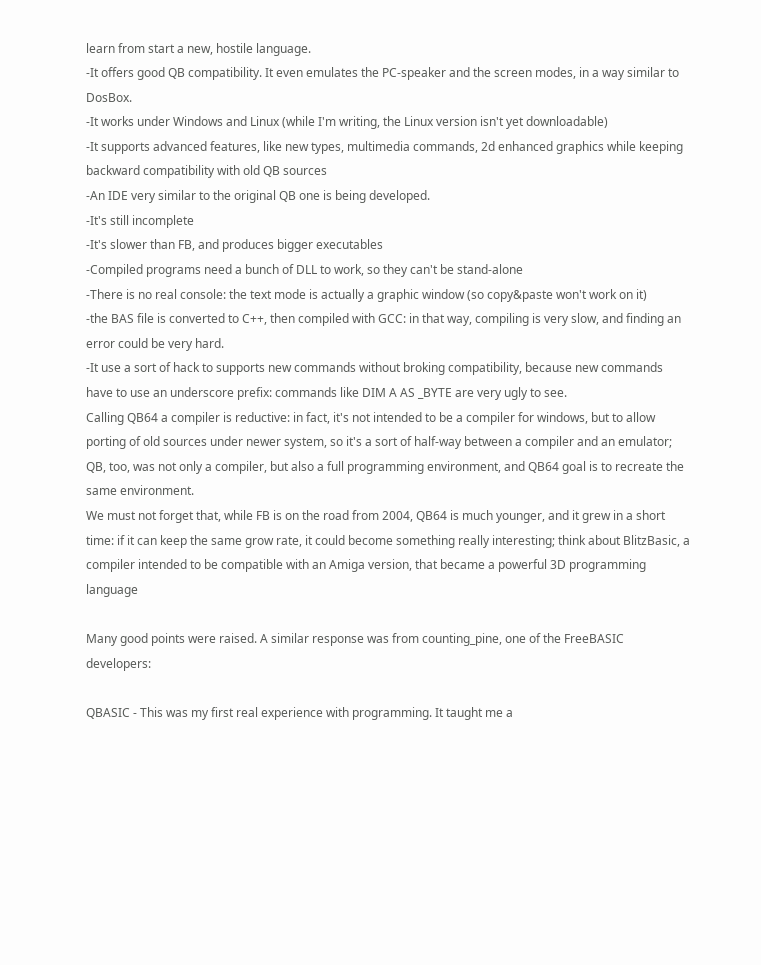learn from start a new, hostile language.
-It offers good QB compatibility. It even emulates the PC-speaker and the screen modes, in a way similar to DosBox.
-It works under Windows and Linux (while I'm writing, the Linux version isn't yet downloadable)
-It supports advanced features, like new types, multimedia commands, 2d enhanced graphics while keeping backward compatibility with old QB sources
-An IDE very similar to the original QB one is being developed.
-It's still incomplete
-It's slower than FB, and produces bigger executables
-Compiled programs need a bunch of DLL to work, so they can't be stand-alone
-There is no real console: the text mode is actually a graphic window (so copy&paste won't work on it)
-the BAS file is converted to C++, then compiled with GCC: in that way, compiling is very slow, and finding an error could be very hard.
-It use a sort of hack to supports new commands without broking compatibility, because new commands have to use an underscore prefix: commands like DIM A AS _BYTE are very ugly to see.
Calling QB64 a compiler is reductive: in fact, it's not intended to be a compiler for windows, but to allow porting of old sources under newer system, so it's a sort of half-way between a compiler and an emulator; QB, too, was not only a compiler, but also a full programming environment, and QB64 goal is to recreate the same environment.
We must not forget that, while FB is on the road from 2004, QB64 is much younger, and it grew in a short time: if it can keep the same grow rate, it could become something really interesting; think about BlitzBasic, a compiler intended to be compatible with an Amiga version, that became a powerful 3D programming language

Many good points were raised. A similar response was from counting_pine, one of the FreeBASIC developers:

QBASIC - This was my first real experience with programming. It taught me a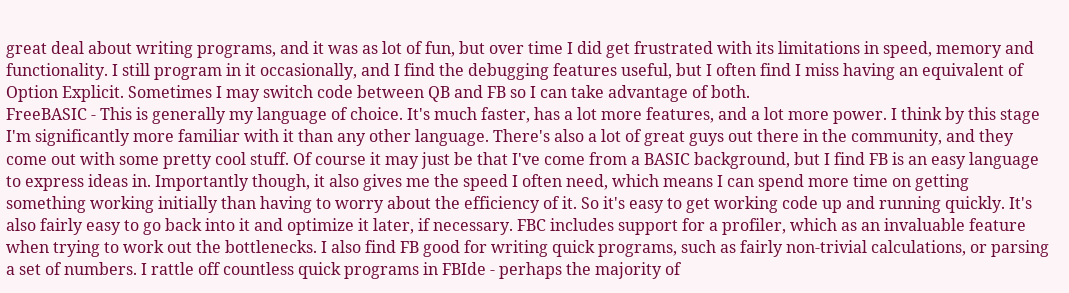great deal about writing programs, and it was as lot of fun, but over time I did get frustrated with its limitations in speed, memory and functionality. I still program in it occasionally, and I find the debugging features useful, but I often find I miss having an equivalent of Option Explicit. Sometimes I may switch code between QB and FB so I can take advantage of both.
FreeBASIC - This is generally my language of choice. It's much faster, has a lot more features, and a lot more power. I think by this stage I'm significantly more familiar with it than any other language. There's also a lot of great guys out there in the community, and they come out with some pretty cool stuff. Of course it may just be that I've come from a BASIC background, but I find FB is an easy language to express ideas in. Importantly though, it also gives me the speed I often need, which means I can spend more time on getting something working initially than having to worry about the efficiency of it. So it's easy to get working code up and running quickly. It's also fairly easy to go back into it and optimize it later, if necessary. FBC includes support for a profiler, which as an invaluable feature when trying to work out the bottlenecks. I also find FB good for writing quick programs, such as fairly non-trivial calculations, or parsing a set of numbers. I rattle off countless quick programs in FBIde - perhaps the majority of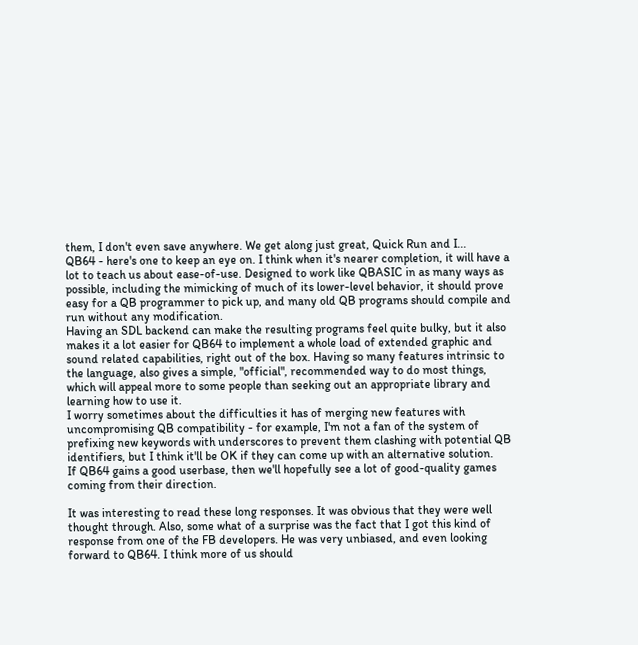them, I don't even save anywhere. We get along just great, Quick Run and I...
QB64 - here's one to keep an eye on. I think when it's nearer completion, it will have a lot to teach us about ease-of-use. Designed to work like QBASIC in as many ways as possible, including the mimicking of much of its lower-level behavior, it should prove easy for a QB programmer to pick up, and many old QB programs should compile and run without any modification.
Having an SDL backend can make the resulting programs feel quite bulky, but it also makes it a lot easier for QB64 to implement a whole load of extended graphic and sound related capabilities, right out of the box. Having so many features intrinsic to the language, also gives a simple, "official", recommended way to do most things, which will appeal more to some people than seeking out an appropriate library and learning how to use it.
I worry sometimes about the difficulties it has of merging new features with uncompromising QB compatibility - for example, I'm not a fan of the system of prefixing new keywords with underscores to prevent them clashing with potential QB identifiers, but I think it'll be OK if they can come up with an alternative solution.
If QB64 gains a good userbase, then we'll hopefully see a lot of good-quality games coming from their direction.

It was interesting to read these long responses. It was obvious that they were well thought through. Also, some what of a surprise was the fact that I got this kind of response from one of the FB developers. He was very unbiased, and even looking forward to QB64. I think more of us should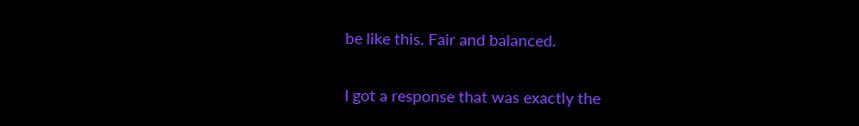be like this. Fair and balanced.

I got a response that was exactly the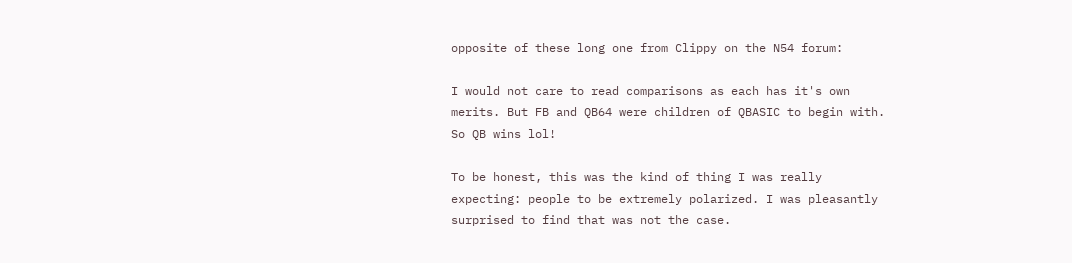opposite of these long one from Clippy on the N54 forum:

I would not care to read comparisons as each has it's own merits. But FB and QB64 were children of QBASIC to begin with. So QB wins lol!

To be honest, this was the kind of thing I was really expecting: people to be extremely polarized. I was pleasantly surprised to find that was not the case.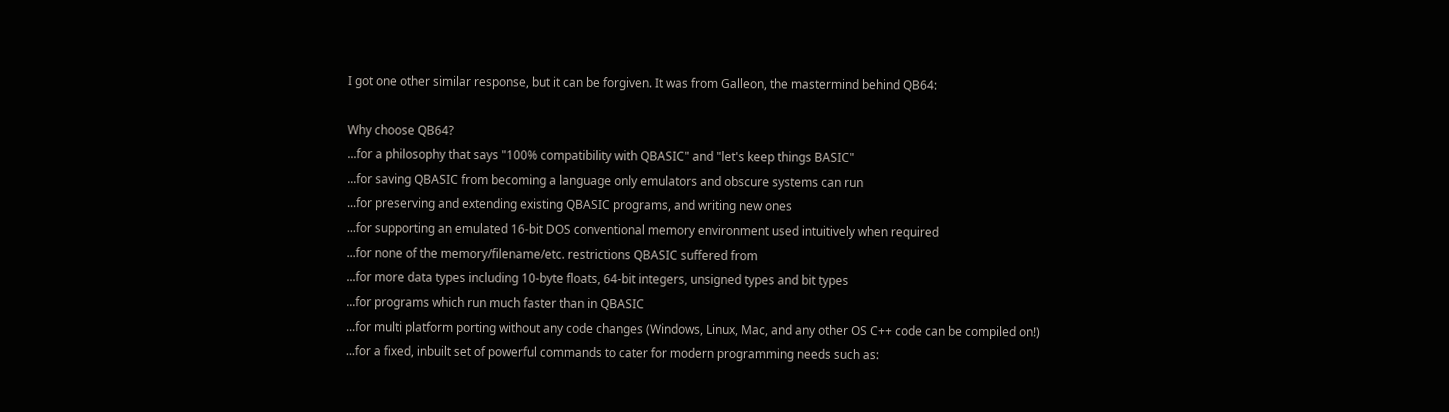I got one other similar response, but it can be forgiven. It was from Galleon, the mastermind behind QB64:

Why choose QB64?
...for a philosophy that says "100% compatibility with QBASIC" and "let's keep things BASIC"
...for saving QBASIC from becoming a language only emulators and obscure systems can run
...for preserving and extending existing QBASIC programs, and writing new ones
...for supporting an emulated 16-bit DOS conventional memory environment used intuitively when required
...for none of the memory/filename/etc. restrictions QBASIC suffered from
...for more data types including 10-byte floats, 64-bit integers, unsigned types and bit types
...for programs which run much faster than in QBASIC
...for multi platform porting without any code changes (Windows, Linux, Mac, and any other OS C++ code can be compiled on!)
...for a fixed, inbuilt set of powerful commands to cater for modern programming needs such as: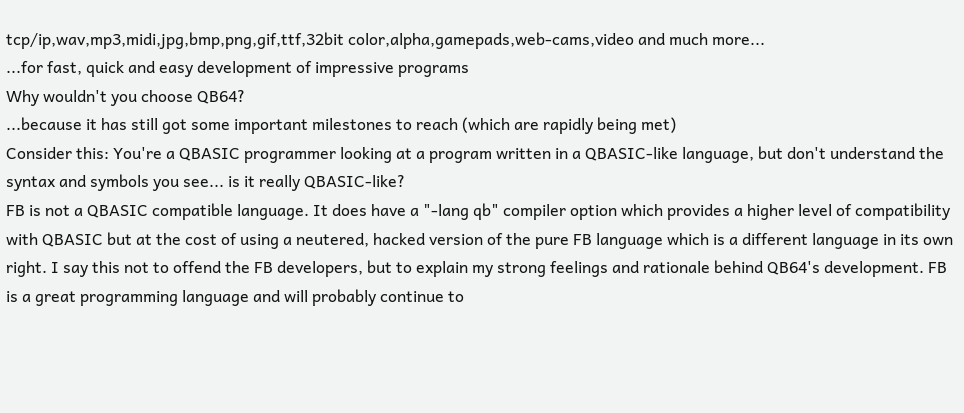tcp/ip,wav,mp3,midi,jpg,bmp,png,gif,ttf,32bit color,alpha,gamepads,web-cams,video and much more...
...for fast, quick and easy development of impressive programs
Why wouldn't you choose QB64?
...because it has still got some important milestones to reach (which are rapidly being met)
Consider this: You're a QBASIC programmer looking at a program written in a QBASIC-like language, but don't understand the syntax and symbols you see... is it really QBASIC-like?
FB is not a QBASIC compatible language. It does have a "-lang qb" compiler option which provides a higher level of compatibility with QBASIC but at the cost of using a neutered, hacked version of the pure FB language which is a different language in its own right. I say this not to offend the FB developers, but to explain my strong feelings and rationale behind QB64's development. FB is a great programming language and will probably continue to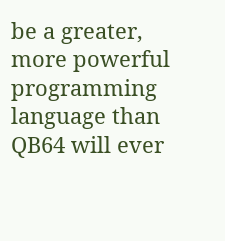be a greater, more powerful programming language than QB64 will ever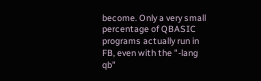become. Only a very small percentage of QBASIC programs actually run in FB, even with the "-lang qb"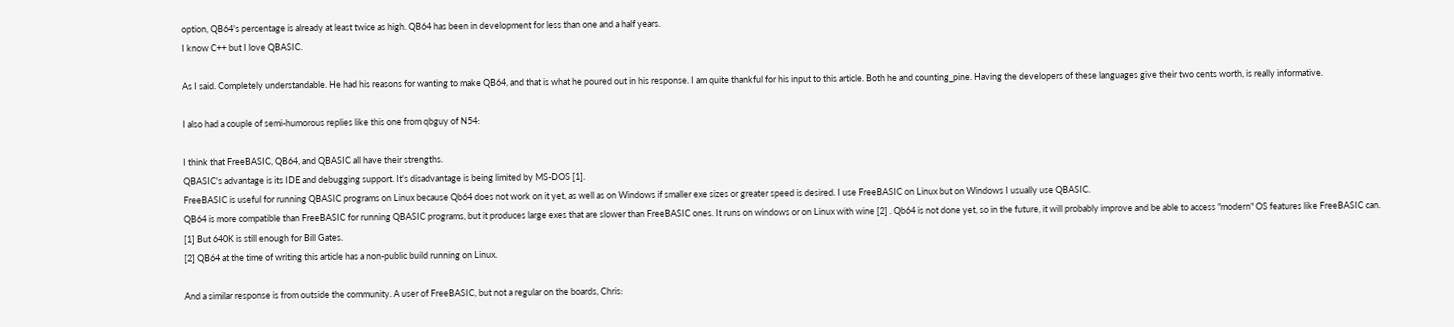option, QB64's percentage is already at least twice as high. QB64 has been in development for less than one and a half years.
I know C++ but I love QBASIC.

As I said. Completely understandable. He had his reasons for wanting to make QB64, and that is what he poured out in his response. I am quite thankful for his input to this article. Both he and counting_pine. Having the developers of these languages give their two cents worth, is really informative.

I also had a couple of semi-humorous replies like this one from qbguy of N54:

I think that FreeBASIC, QB64, and QBASIC all have their strengths.
QBASIC's advantage is its IDE and debugging support. It's disadvantage is being limited by MS-DOS [1].
FreeBASIC is useful for running QBASIC programs on Linux because Qb64 does not work on it yet, as well as on Windows if smaller exe sizes or greater speed is desired. I use FreeBASIC on Linux but on Windows I usually use QBASIC.
QB64 is more compatible than FreeBASIC for running QBASIC programs, but it produces large exes that are slower than FreeBASIC ones. It runs on windows or on Linux with wine [2] . Qb64 is not done yet, so in the future, it will probably improve and be able to access "modern" OS features like FreeBASIC can.
[1] But 640K is still enough for Bill Gates.
[2] QB64 at the time of writing this article has a non-public build running on Linux.

And a similar response is from outside the community. A user of FreeBASIC, but not a regular on the boards, Chris: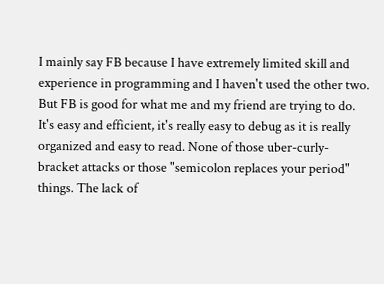I mainly say FB because I have extremely limited skill and experience in programming and I haven't used the other two. But FB is good for what me and my friend are trying to do. It's easy and efficient, it's really easy to debug as it is really organized and easy to read. None of those uber-curly-bracket attacks or those "semicolon replaces your period" things. The lack of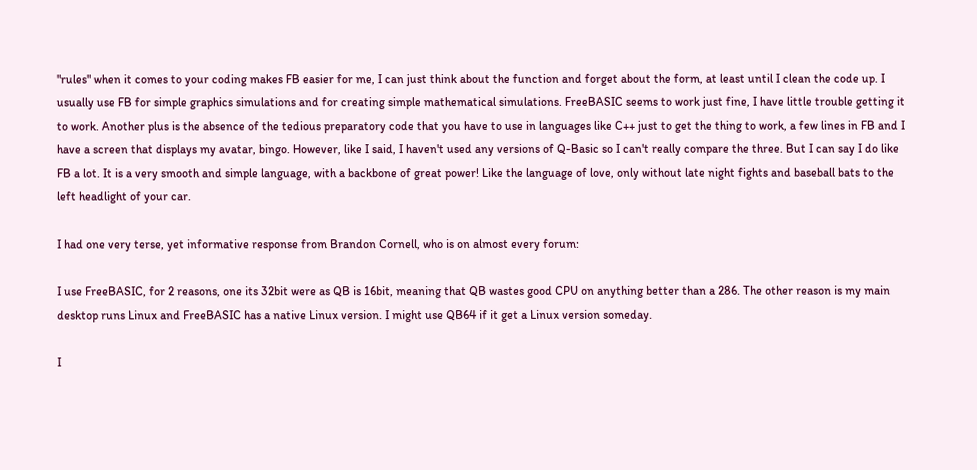"rules" when it comes to your coding makes FB easier for me, I can just think about the function and forget about the form, at least until I clean the code up. I usually use FB for simple graphics simulations and for creating simple mathematical simulations. FreeBASIC seems to work just fine, I have little trouble getting it to work. Another plus is the absence of the tedious preparatory code that you have to use in languages like C++ just to get the thing to work, a few lines in FB and I have a screen that displays my avatar, bingo. However, like I said, I haven't used any versions of Q-Basic so I can't really compare the three. But I can say I do like FB a lot. It is a very smooth and simple language, with a backbone of great power! Like the language of love, only without late night fights and baseball bats to the left headlight of your car.

I had one very terse, yet informative response from Brandon Cornell, who is on almost every forum:

I use FreeBASIC, for 2 reasons, one its 32bit were as QB is 16bit, meaning that QB wastes good CPU on anything better than a 286. The other reason is my main desktop runs Linux and FreeBASIC has a native Linux version. I might use QB64 if it get a Linux version someday.

I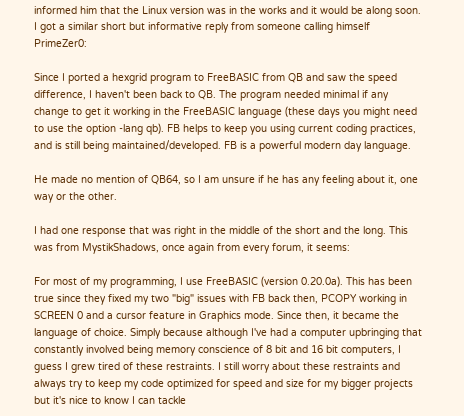informed him that the Linux version was in the works and it would be along soon. I got a similar short but informative reply from someone calling himself PrimeZer0:

Since I ported a hexgrid program to FreeBASIC from QB and saw the speed difference, I haven't been back to QB. The program needed minimal if any change to get it working in the FreeBASIC language (these days you might need to use the option -lang qb). FB helps to keep you using current coding practices, and is still being maintained/developed. FB is a powerful modern day language.

He made no mention of QB64, so I am unsure if he has any feeling about it, one way or the other.

I had one response that was right in the middle of the short and the long. This was from MystikShadows, once again from every forum, it seems:

For most of my programming, I use FreeBASIC (version 0.20.0a). This has been true since they fixed my two "big" issues with FB back then, PCOPY working in SCREEN 0 and a cursor feature in Graphics mode. Since then, it became the language of choice. Simply because although I've had a computer upbringing that constantly involved being memory conscience of 8 bit and 16 bit computers, I guess I grew tired of these restraints. I still worry about these restraints and always try to keep my code optimized for speed and size for my bigger projects but it's nice to know I can tackle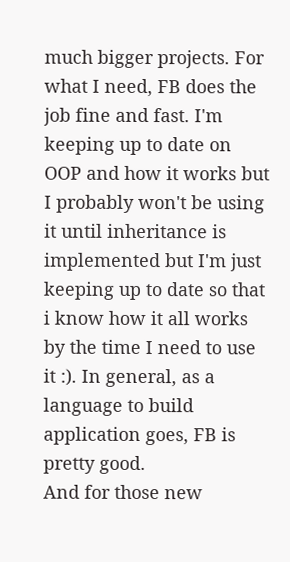much bigger projects. For what I need, FB does the job fine and fast. I'm keeping up to date on OOP and how it works but I probably won't be using it until inheritance is implemented but I'm just keeping up to date so that i know how it all works by the time I need to use it :). In general, as a language to build application goes, FB is pretty good.
And for those new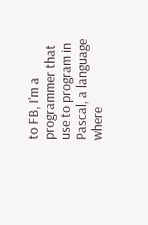to FB, I'm a programmer that use to program in Pascal, a language where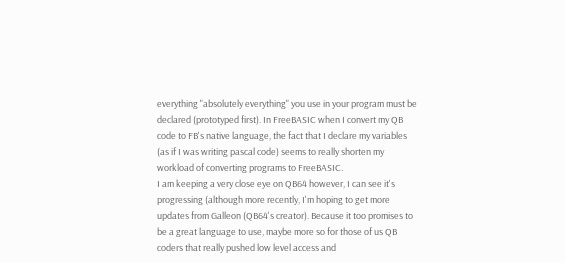everything "absolutely everything" you use in your program must be declared (prototyped first). In FreeBASIC when I convert my QB code to FB's native language, the fact that I declare my variables (as if I was writing pascal code) seems to really shorten my workload of converting programs to FreeBASIC.
I am keeping a very close eye on QB64 however, I can see it's progressing (although more recently, I'm hoping to get more updates from Galleon (QB64's creator). Because it too promises to be a great language to use, maybe more so for those of us QB coders that really pushed low level access and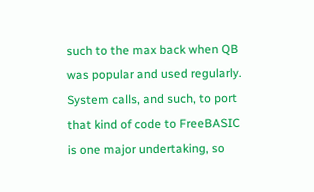such to the max back when QB was popular and used regularly. System calls, and such, to port that kind of code to FreeBASIC is one major undertaking, so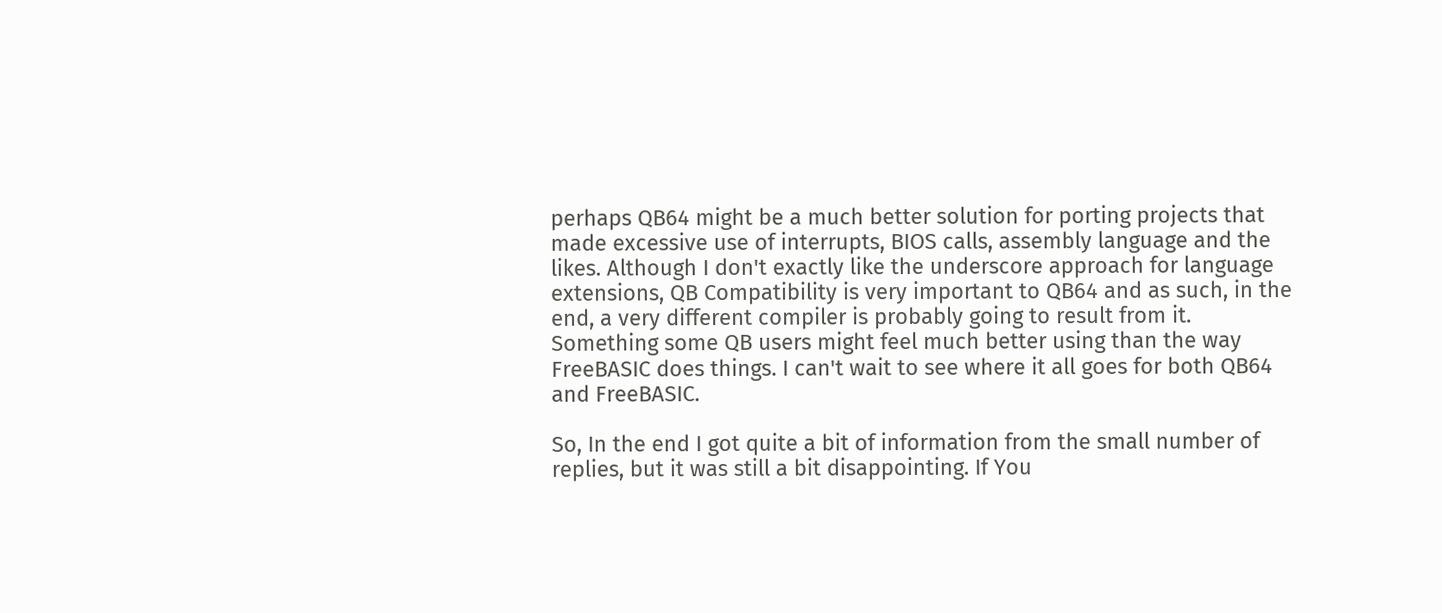perhaps QB64 might be a much better solution for porting projects that made excessive use of interrupts, BIOS calls, assembly language and the likes. Although I don't exactly like the underscore approach for language extensions, QB Compatibility is very important to QB64 and as such, in the end, a very different compiler is probably going to result from it. Something some QB users might feel much better using than the way FreeBASIC does things. I can't wait to see where it all goes for both QB64 and FreeBASIC.

So, In the end I got quite a bit of information from the small number of replies, but it was still a bit disappointing. If You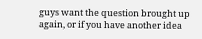guys want the question brought up again, or if you have another idea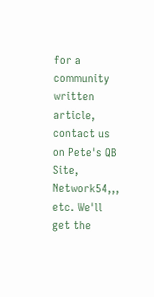for a community written article, contact us on Pete's QB Site, Network54,,, etc. We'll get the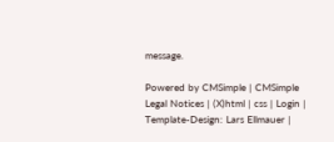message.

Powered by CMSimple | CMSimple Legal Notices | (X)html | css | Login | Template-Design: Lars Ellmauer |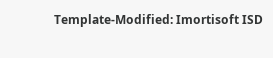Template-Modified: Imortisoft ISD